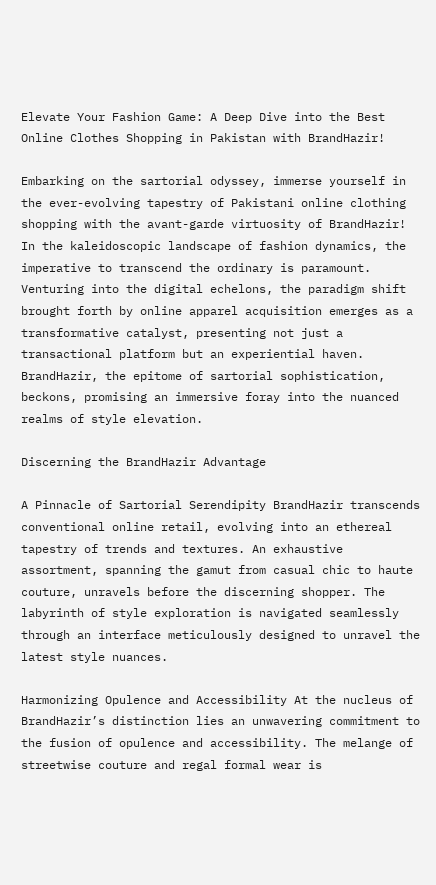Elevate Your Fashion Game: A Deep Dive into the Best Online Clothes Shopping in Pakistan with BrandHazir!

Embarking on the sartorial odyssey, immerse yourself in the ever-evolving tapestry of Pakistani online clothing shopping with the avant-garde virtuosity of BrandHazir! In the kaleidoscopic landscape of fashion dynamics, the imperative to transcend the ordinary is paramount. Venturing into the digital echelons, the paradigm shift brought forth by online apparel acquisition emerges as a transformative catalyst, presenting not just a transactional platform but an experiential haven. BrandHazir, the epitome of sartorial sophistication, beckons, promising an immersive foray into the nuanced realms of style elevation.

Discerning the BrandHazir Advantage

A Pinnacle of Sartorial Serendipity BrandHazir transcends conventional online retail, evolving into an ethereal tapestry of trends and textures. An exhaustive assortment, spanning the gamut from casual chic to haute couture, unravels before the discerning shopper. The labyrinth of style exploration is navigated seamlessly through an interface meticulously designed to unravel the latest style nuances.

Harmonizing Opulence and Accessibility At the nucleus of BrandHazir’s distinction lies an unwavering commitment to the fusion of opulence and accessibility. The melange of streetwise couture and regal formal wear is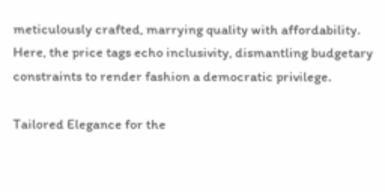meticulously crafted, marrying quality with affordability. Here, the price tags echo inclusivity, dismantling budgetary constraints to render fashion a democratic privilege.

Tailored Elegance for the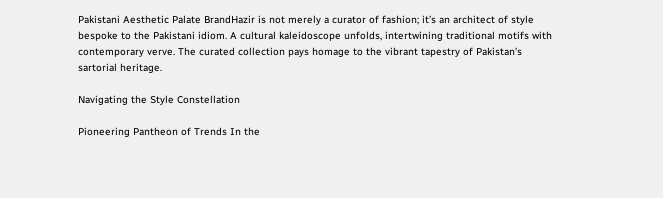Pakistani Aesthetic Palate BrandHazir is not merely a curator of fashion; it’s an architect of style bespoke to the Pakistani idiom. A cultural kaleidoscope unfolds, intertwining traditional motifs with contemporary verve. The curated collection pays homage to the vibrant tapestry of Pakistan’s sartorial heritage.

Navigating the Style Constellation

Pioneering Pantheon of Trends In the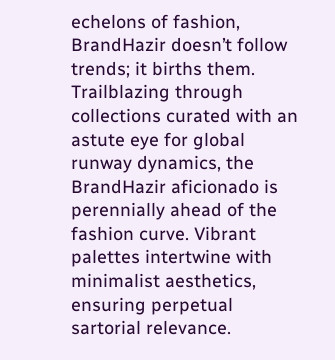echelons of fashion, BrandHazir doesn’t follow trends; it births them. Trailblazing through collections curated with an astute eye for global runway dynamics, the BrandHazir aficionado is perennially ahead of the fashion curve. Vibrant palettes intertwine with minimalist aesthetics, ensuring perpetual sartorial relevance.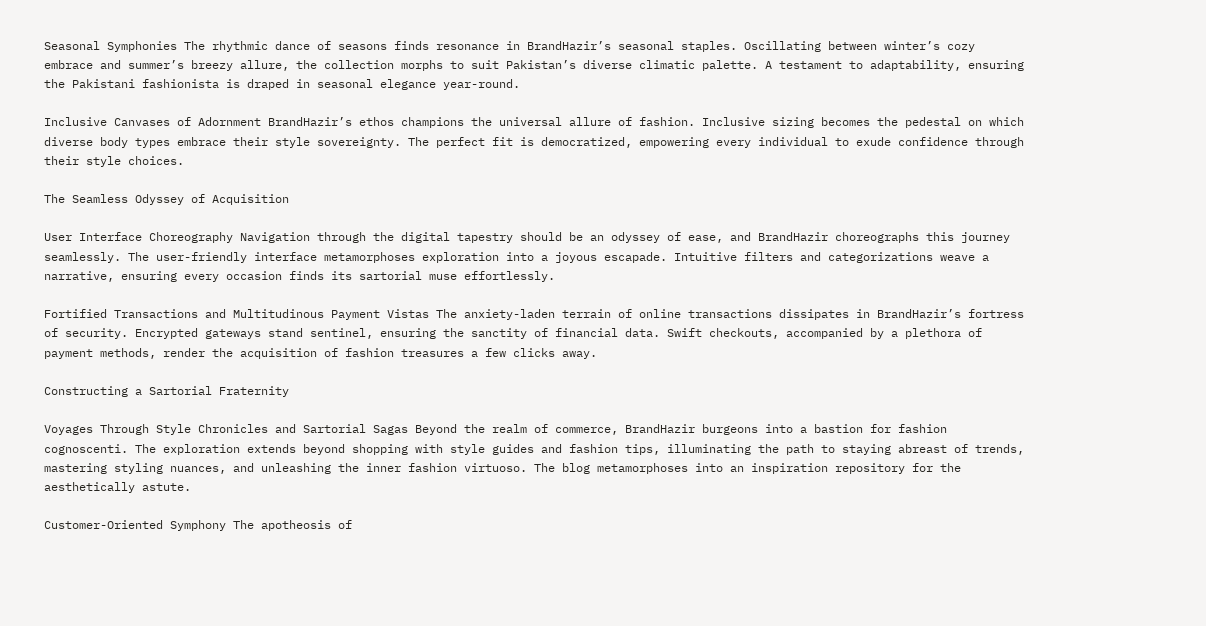Seasonal Symphonies The rhythmic dance of seasons finds resonance in BrandHazir’s seasonal staples. Oscillating between winter’s cozy embrace and summer’s breezy allure, the collection morphs to suit Pakistan’s diverse climatic palette. A testament to adaptability, ensuring the Pakistani fashionista is draped in seasonal elegance year-round.

Inclusive Canvases of Adornment BrandHazir’s ethos champions the universal allure of fashion. Inclusive sizing becomes the pedestal on which diverse body types embrace their style sovereignty. The perfect fit is democratized, empowering every individual to exude confidence through their style choices.

The Seamless Odyssey of Acquisition

User Interface Choreography Navigation through the digital tapestry should be an odyssey of ease, and BrandHazir choreographs this journey seamlessly. The user-friendly interface metamorphoses exploration into a joyous escapade. Intuitive filters and categorizations weave a narrative, ensuring every occasion finds its sartorial muse effortlessly.

Fortified Transactions and Multitudinous Payment Vistas The anxiety-laden terrain of online transactions dissipates in BrandHazir’s fortress of security. Encrypted gateways stand sentinel, ensuring the sanctity of financial data. Swift checkouts, accompanied by a plethora of payment methods, render the acquisition of fashion treasures a few clicks away.

Constructing a Sartorial Fraternity

Voyages Through Style Chronicles and Sartorial Sagas Beyond the realm of commerce, BrandHazir burgeons into a bastion for fashion cognoscenti. The exploration extends beyond shopping with style guides and fashion tips, illuminating the path to staying abreast of trends, mastering styling nuances, and unleashing the inner fashion virtuoso. The blog metamorphoses into an inspiration repository for the aesthetically astute.

Customer-Oriented Symphony The apotheosis of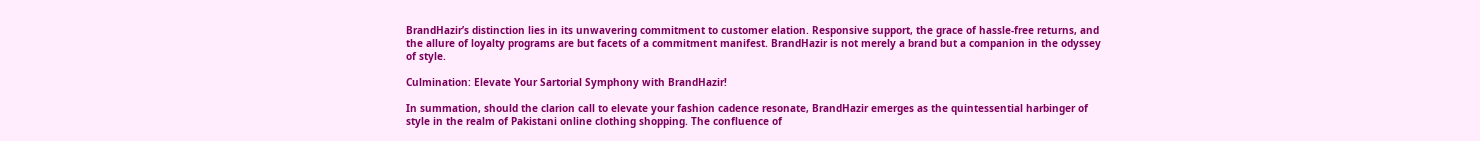BrandHazir’s distinction lies in its unwavering commitment to customer elation. Responsive support, the grace of hassle-free returns, and the allure of loyalty programs are but facets of a commitment manifest. BrandHazir is not merely a brand but a companion in the odyssey of style.

Culmination: Elevate Your Sartorial Symphony with BrandHazir!

In summation, should the clarion call to elevate your fashion cadence resonate, BrandHazir emerges as the quintessential harbinger of style in the realm of Pakistani online clothing shopping. The confluence of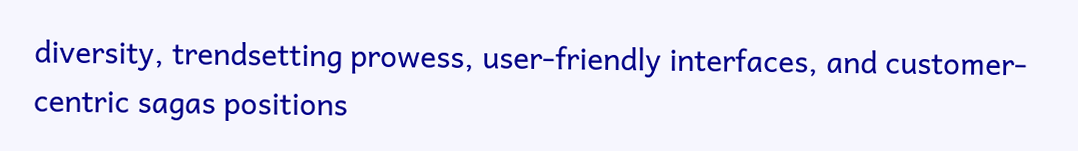diversity, trendsetting prowess, user-friendly interfaces, and customer-centric sagas positions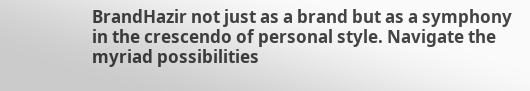BrandHazir not just as a brand but as a symphony in the crescendo of personal style. Navigate the myriad possibilities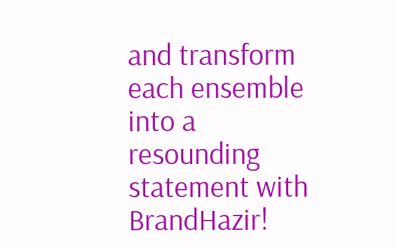and transform each ensemble into a resounding statement with BrandHazir!